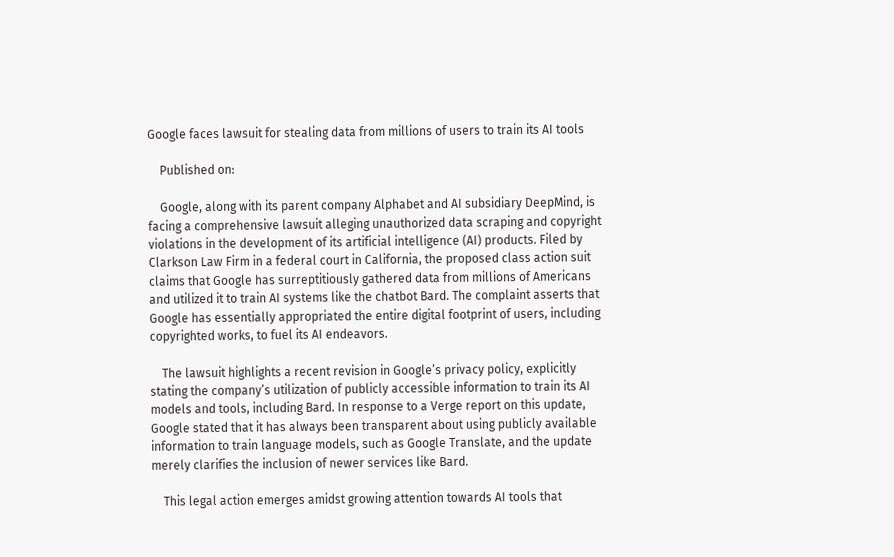Google faces lawsuit for stealing data from millions of users to train its AI tools

    Published on:

    Google, along with its parent company Alphabet and AI subsidiary DeepMind, is facing a comprehensive lawsuit alleging unauthorized data scraping and copyright violations in the development of its artificial intelligence (AI) products. Filed by Clarkson Law Firm in a federal court in California, the proposed class action suit claims that Google has surreptitiously gathered data from millions of Americans and utilized it to train AI systems like the chatbot Bard. The complaint asserts that Google has essentially appropriated the entire digital footprint of users, including copyrighted works, to fuel its AI endeavors.

    The lawsuit highlights a recent revision in Google’s privacy policy, explicitly stating the company’s utilization of publicly accessible information to train its AI models and tools, including Bard. In response to a Verge report on this update, Google stated that it has always been transparent about using publicly available information to train language models, such as Google Translate, and the update merely clarifies the inclusion of newer services like Bard.

    This legal action emerges amidst growing attention towards AI tools that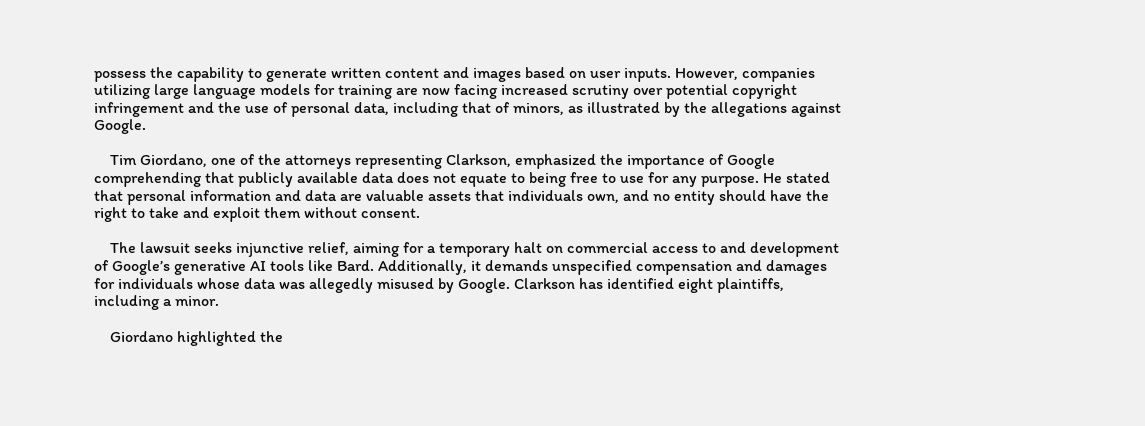possess the capability to generate written content and images based on user inputs. However, companies utilizing large language models for training are now facing increased scrutiny over potential copyright infringement and the use of personal data, including that of minors, as illustrated by the allegations against Google.

    Tim Giordano, one of the attorneys representing Clarkson, emphasized the importance of Google comprehending that publicly available data does not equate to being free to use for any purpose. He stated that personal information and data are valuable assets that individuals own, and no entity should have the right to take and exploit them without consent.

    The lawsuit seeks injunctive relief, aiming for a temporary halt on commercial access to and development of Google’s generative AI tools like Bard. Additionally, it demands unspecified compensation and damages for individuals whose data was allegedly misused by Google. Clarkson has identified eight plaintiffs, including a minor.

    Giordano highlighted the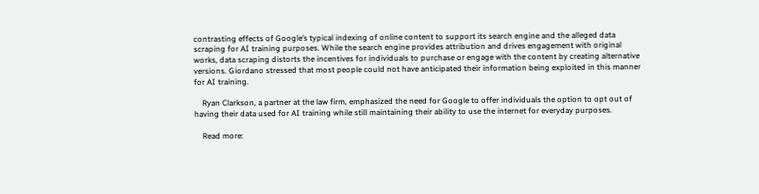contrasting effects of Google’s typical indexing of online content to support its search engine and the alleged data scraping for AI training purposes. While the search engine provides attribution and drives engagement with original works, data scraping distorts the incentives for individuals to purchase or engage with the content by creating alternative versions. Giordano stressed that most people could not have anticipated their information being exploited in this manner for AI training.

    Ryan Clarkson, a partner at the law firm, emphasized the need for Google to offer individuals the option to opt out of having their data used for AI training while still maintaining their ability to use the internet for everyday purposes.

    Read more: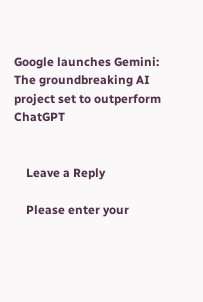Google launches Gemini: The groundbreaking AI project set to outperform ChatGPT


    Leave a Reply

    Please enter your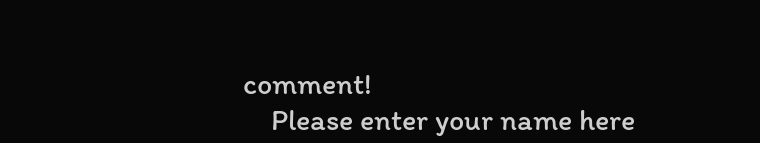comment!
    Please enter your name here